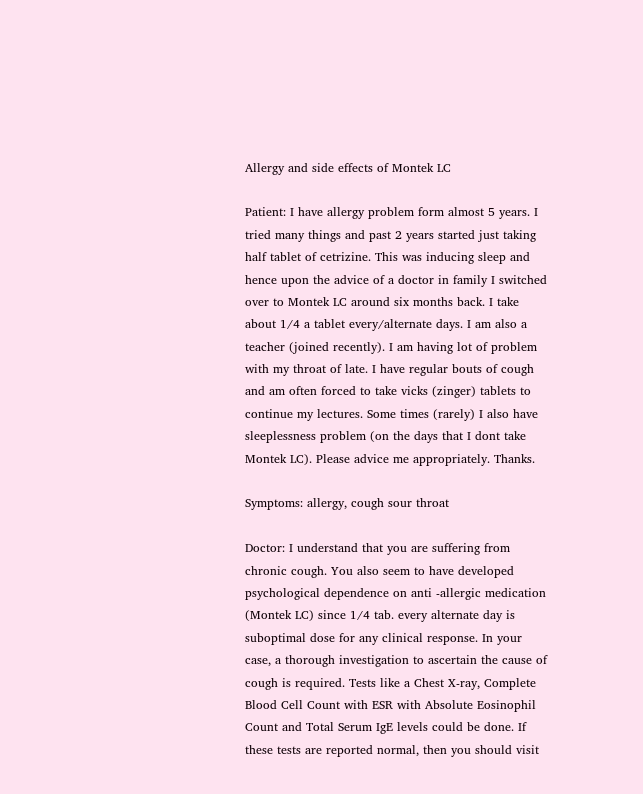Allergy and side effects of Montek LC

Patient: I have allergy problem form almost 5 years. I tried many things and past 2 years started just taking half tablet of cetrizine. This was inducing sleep and hence upon the advice of a doctor in family I switched over to Montek LC around six months back. I take about 1/4 a tablet every/alternate days. I am also a teacher (joined recently). I am having lot of problem with my throat of late. I have regular bouts of cough and am often forced to take vicks (zinger) tablets to continue my lectures. Some times (rarely) I also have sleeplessness problem (on the days that I dont take Montek LC). Please advice me appropriately. Thanks.

Symptoms: allergy, cough sour throat

Doctor: I understand that you are suffering from chronic cough. You also seem to have developed psychological dependence on anti -allergic medication (Montek LC) since 1/4 tab. every alternate day is suboptimal dose for any clinical response. In your case, a thorough investigation to ascertain the cause of cough is required. Tests like a Chest X-ray, Complete Blood Cell Count with ESR with Absolute Eosinophil Count and Total Serum IgE levels could be done. If these tests are reported normal, then you should visit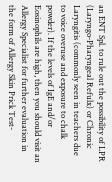an ENT Spl. to rule out the possibility of LPR (Laryngo-Pharyngeal Refulx) or Chronic Laryngitis (commonly seen in teachers due to voice overuse and exposure to chalk powder). If the levels of IgE and/or Eosinophils are high, then you should visit an Allergy Specialist for further evaluation in the form of Allergy Skin Prick Test-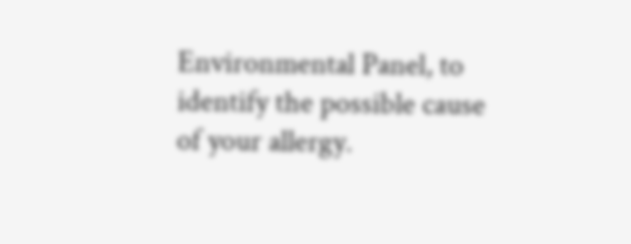Environmental Panel, to identify the possible cause of your allergy.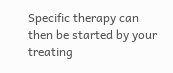Specific therapy can then be started by your treating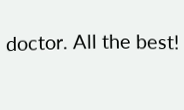doctor. All the best!